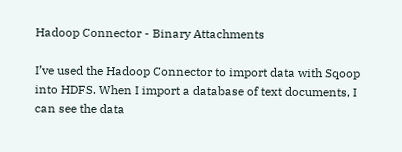Hadoop Connector - Binary Attachments

I’ve used the Hadoop Connector to import data with Sqoop into HDFS. When I import a database of text documents, I can see the data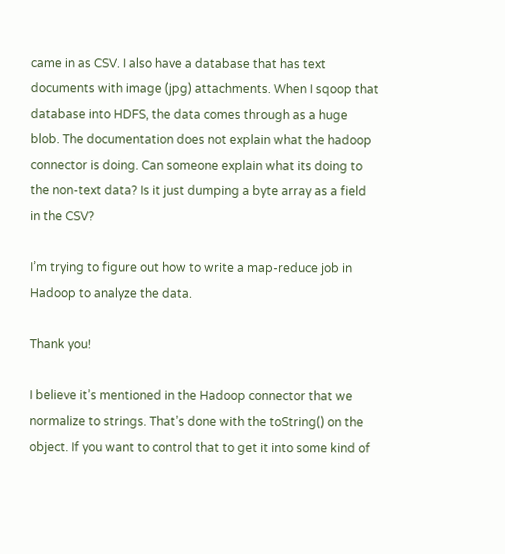came in as CSV. I also have a database that has text documents with image (jpg) attachments. When I sqoop that database into HDFS, the data comes through as a huge blob. The documentation does not explain what the hadoop connector is doing. Can someone explain what its doing to the non-text data? Is it just dumping a byte array as a field in the CSV?

I’m trying to figure out how to write a map-reduce job in Hadoop to analyze the data.

Thank you!

I believe it’s mentioned in the Hadoop connector that we normalize to strings. That’s done with the toString() on the object. If you want to control that to get it into some kind of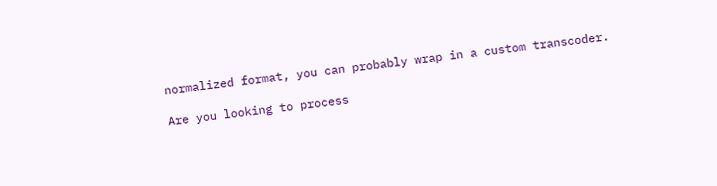normalized format, you can probably wrap in a custom transcoder.

Are you looking to process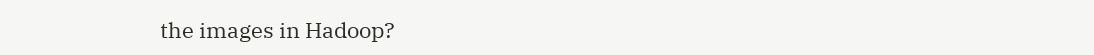the images in Hadoop?